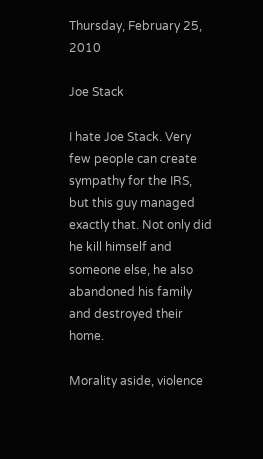Thursday, February 25, 2010

Joe Stack

I hate Joe Stack. Very few people can create sympathy for the IRS, but this guy managed exactly that. Not only did he kill himself and someone else, he also abandoned his family and destroyed their home.

Morality aside, violence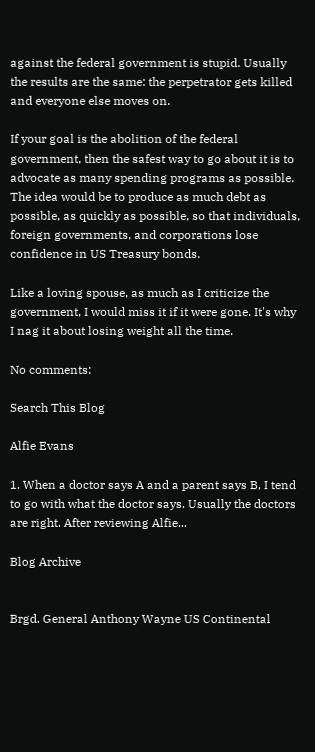against the federal government is stupid. Usually the results are the same: the perpetrator gets killed and everyone else moves on.

If your goal is the abolition of the federal government, then the safest way to go about it is to advocate as many spending programs as possible. The idea would be to produce as much debt as possible, as quickly as possible, so that individuals, foreign governments, and corporations lose confidence in US Treasury bonds.

Like a loving spouse, as much as I criticize the government, I would miss it if it were gone. It's why I nag it about losing weight all the time.

No comments:

Search This Blog

Alfie Evans

1. When a doctor says A and a parent says B, I tend to go with what the doctor says. Usually the doctors are right. After reviewing Alfie...

Blog Archive


Brgd. General Anthony Wayne US Continental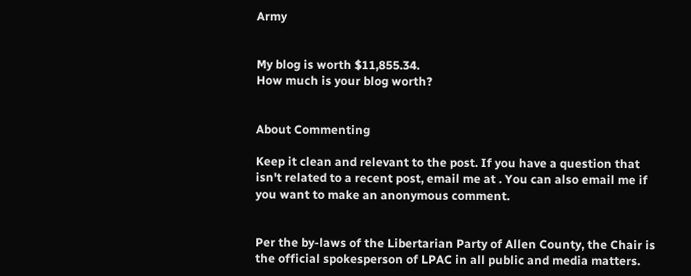Army


My blog is worth $11,855.34.
How much is your blog worth?


About Commenting

Keep it clean and relevant to the post. If you have a question that isn't related to a recent post, email me at . You can also email me if you want to make an anonymous comment.


Per the by-laws of the Libertarian Party of Allen County, the Chair is the official spokesperson of LPAC in all public and media matters.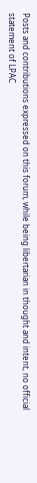Posts and contributions expressed on this forum, while being libertarian in thought and intent, no official statement of LPAC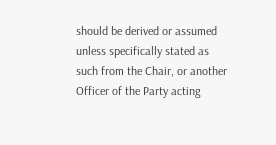should be derived or assumed unless specifically stated as such from the Chair, or another Officer of the Party acting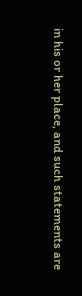in his or her place, and such statements are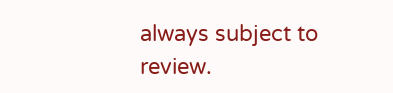always subject to review.